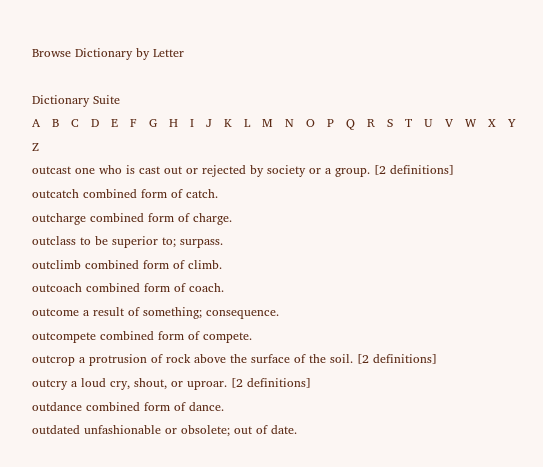Browse Dictionary by Letter

Dictionary Suite
A   B   C   D   E   F   G   H   I   J   K   L   M   N   O   P   Q   R   S   T   U   V   W   X   Y   Z
outcast one who is cast out or rejected by society or a group. [2 definitions]
outcatch combined form of catch.
outcharge combined form of charge.
outclass to be superior to; surpass.
outclimb combined form of climb.
outcoach combined form of coach.
outcome a result of something; consequence.
outcompete combined form of compete.
outcrop a protrusion of rock above the surface of the soil. [2 definitions]
outcry a loud cry, shout, or uproar. [2 definitions]
outdance combined form of dance.
outdated unfashionable or obsolete; out of date.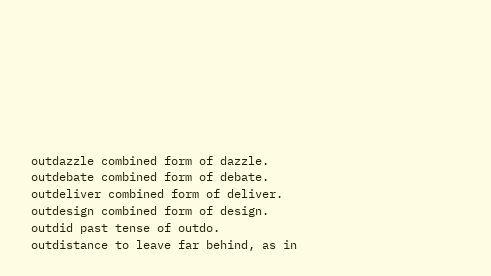outdazzle combined form of dazzle.
outdebate combined form of debate.
outdeliver combined form of deliver.
outdesign combined form of design.
outdid past tense of outdo.
outdistance to leave far behind, as in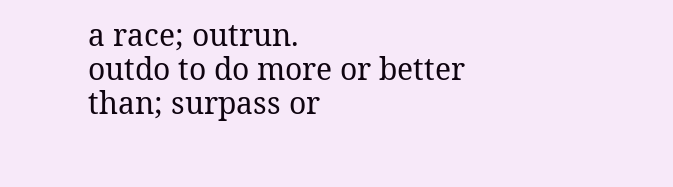a race; outrun.
outdo to do more or better than; surpass or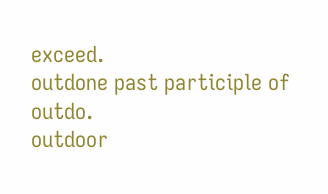exceed.
outdone past participle of outdo.
outdoor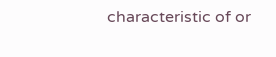characteristic of or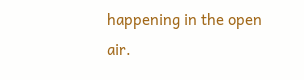happening in the open air.